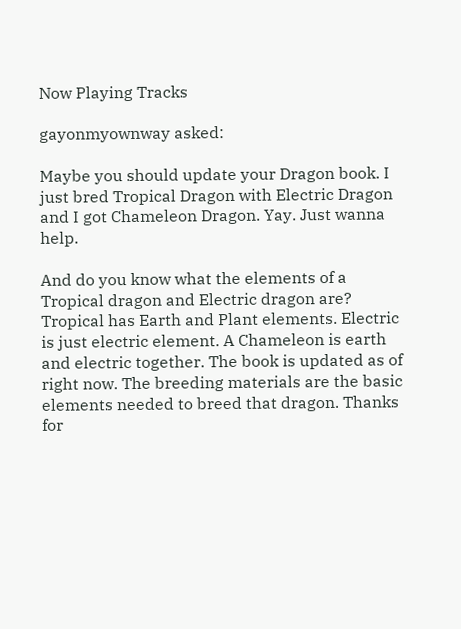Now Playing Tracks

gayonmyownway asked:

Maybe you should update your Dragon book. I just bred Tropical Dragon with Electric Dragon and I got Chameleon Dragon. Yay. Just wanna help.

And do you know what the elements of a Tropical dragon and Electric dragon are? Tropical has Earth and Plant elements. Electric is just electric element. A Chameleon is earth and electric together. The book is updated as of right now. The breeding materials are the basic elements needed to breed that dragon. Thanks for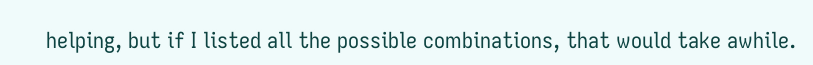helping, but if I listed all the possible combinations, that would take awhile.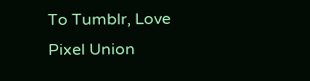To Tumblr, Love Pixel Union